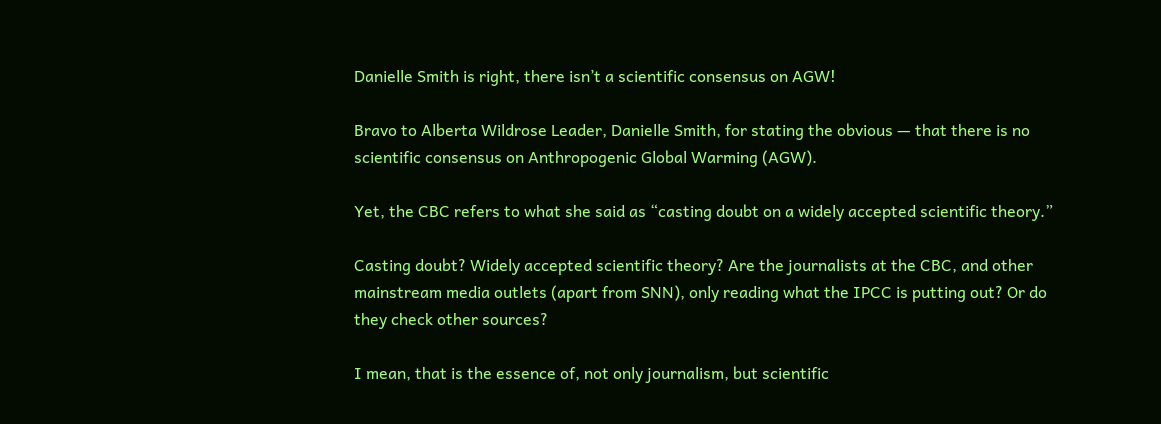Danielle Smith is right, there isn’t a scientific consensus on AGW!

Bravo to Alberta Wildrose Leader, Danielle Smith, for stating the obvious — that there is no scientific consensus on Anthropogenic Global Warming (AGW).

Yet, the CBC refers to what she said as “casting doubt on a widely accepted scientific theory.”

Casting doubt? Widely accepted scientific theory? Are the journalists at the CBC, and other mainstream media outlets (apart from SNN), only reading what the IPCC is putting out? Or do they check other sources?

I mean, that is the essence of, not only journalism, but scientific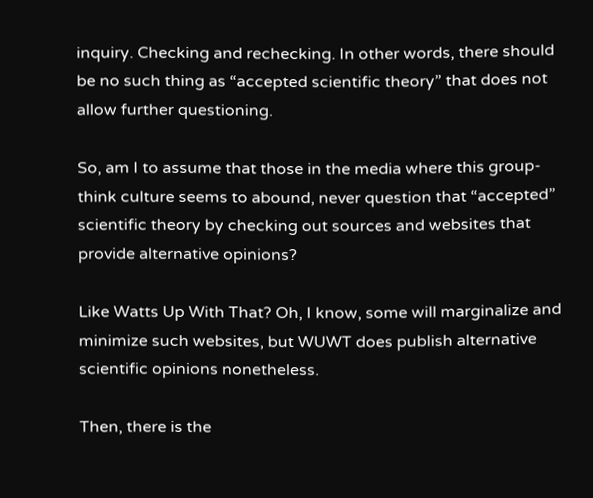inquiry. Checking and rechecking. In other words, there should be no such thing as “accepted scientific theory” that does not allow further questioning.

So, am I to assume that those in the media where this group-think culture seems to abound, never question that “accepted” scientific theory by checking out sources and websites that provide alternative opinions?

Like Watts Up With That? Oh, I know, some will marginalize and minimize such websites, but WUWT does publish alternative scientific opinions nonetheless.

Then, there is the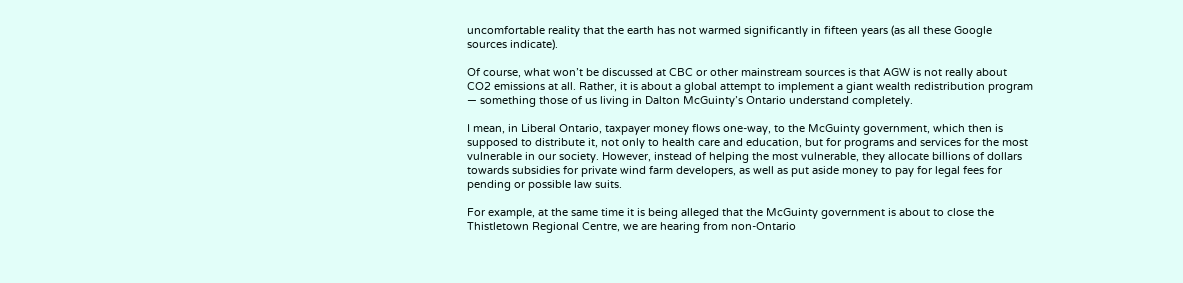uncomfortable reality that the earth has not warmed significantly in fifteen years (as all these Google sources indicate).

Of course, what won’t be discussed at CBC or other mainstream sources is that AGW is not really about CO2 emissions at all. Rather, it is about a global attempt to implement a giant wealth redistribution program — something those of us living in Dalton McGuinty’s Ontario understand completely.

I mean, in Liberal Ontario, taxpayer money flows one-way, to the McGuinty government, which then is supposed to distribute it, not only to health care and education, but for programs and services for the most vulnerable in our society. However, instead of helping the most vulnerable, they allocate billions of dollars towards subsidies for private wind farm developers, as well as put aside money to pay for legal fees for pending or possible law suits.

For example, at the same time it is being alleged that the McGuinty government is about to close the Thistletown Regional Centre, we are hearing from non-Ontario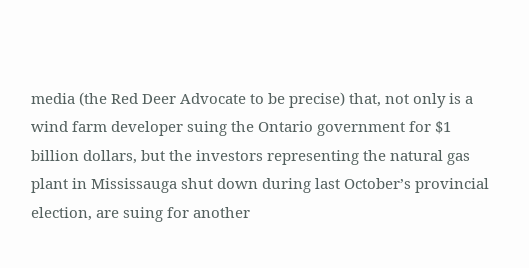media (the Red Deer Advocate to be precise) that, not only is a wind farm developer suing the Ontario government for $1 billion dollars, but the investors representing the natural gas plant in Mississauga shut down during last October’s provincial election, are suing for another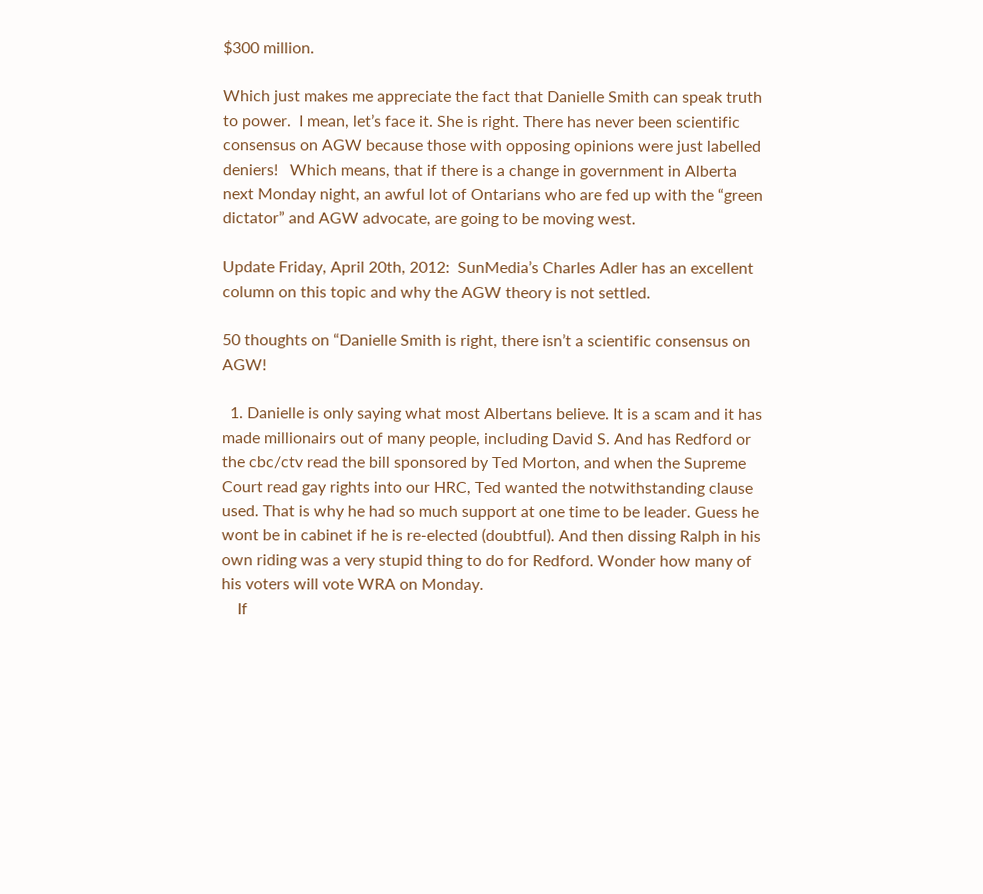$300 million.

Which just makes me appreciate the fact that Danielle Smith can speak truth to power.  I mean, let’s face it. She is right. There has never been scientific consensus on AGW because those with opposing opinions were just labelled deniers!   Which means, that if there is a change in government in Alberta next Monday night, an awful lot of Ontarians who are fed up with the “green dictator” and AGW advocate, are going to be moving west.

Update Friday, April 20th, 2012:  SunMedia’s Charles Adler has an excellent column on this topic and why the AGW theory is not settled.

50 thoughts on “Danielle Smith is right, there isn’t a scientific consensus on AGW!

  1. Danielle is only saying what most Albertans believe. It is a scam and it has made millionairs out of many people, including David S. And has Redford or the cbc/ctv read the bill sponsored by Ted Morton, and when the Supreme Court read gay rights into our HRC, Ted wanted the notwithstanding clause used. That is why he had so much support at one time to be leader. Guess he wont be in cabinet if he is re-elected (doubtful). And then dissing Ralph in his own riding was a very stupid thing to do for Redford. Wonder how many of his voters will vote WRA on Monday.
    If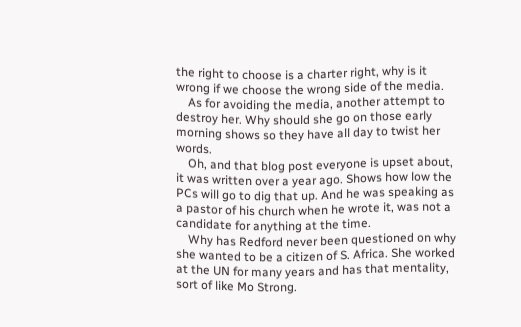the right to choose is a charter right, why is it wrong if we choose the wrong side of the media.
    As for avoiding the media, another attempt to destroy her. Why should she go on those early morning shows so they have all day to twist her words.
    Oh, and that blog post everyone is upset about, it was written over a year ago. Shows how low the PCs will go to dig that up. And he was speaking as a pastor of his church when he wrote it, was not a candidate for anything at the time.
    Why has Redford never been questioned on why she wanted to be a citizen of S. Africa. She worked at the UN for many years and has that mentality, sort of like Mo Strong.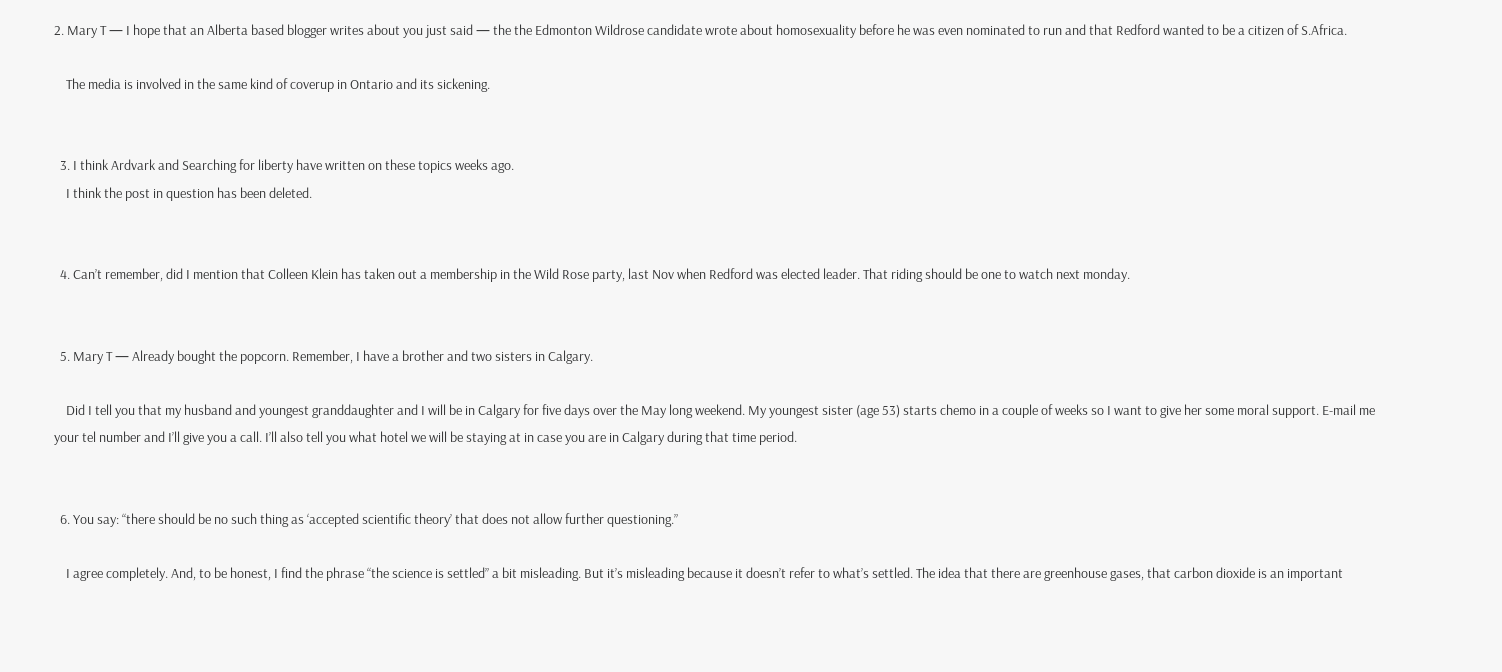2. Mary T — I hope that an Alberta based blogger writes about you just said — the the Edmonton Wildrose candidate wrote about homosexuality before he was even nominated to run and that Redford wanted to be a citizen of S.Africa.

    The media is involved in the same kind of coverup in Ontario and its sickening.


  3. I think Ardvark and Searching for liberty have written on these topics weeks ago.
    I think the post in question has been deleted.


  4. Can’t remember, did I mention that Colleen Klein has taken out a membership in the Wild Rose party, last Nov when Redford was elected leader. That riding should be one to watch next monday.


  5. Mary T — Already bought the popcorn. Remember, I have a brother and two sisters in Calgary.

    Did I tell you that my husband and youngest granddaughter and I will be in Calgary for five days over the May long weekend. My youngest sister (age 53) starts chemo in a couple of weeks so I want to give her some moral support. E-mail me your tel number and I’ll give you a call. I’ll also tell you what hotel we will be staying at in case you are in Calgary during that time period.


  6. You say: “there should be no such thing as ‘accepted scientific theory’ that does not allow further questioning.”

    I agree completely. And, to be honest, I find the phrase “the science is settled” a bit misleading. But it’s misleading because it doesn’t refer to what’s settled. The idea that there are greenhouse gases, that carbon dioxide is an important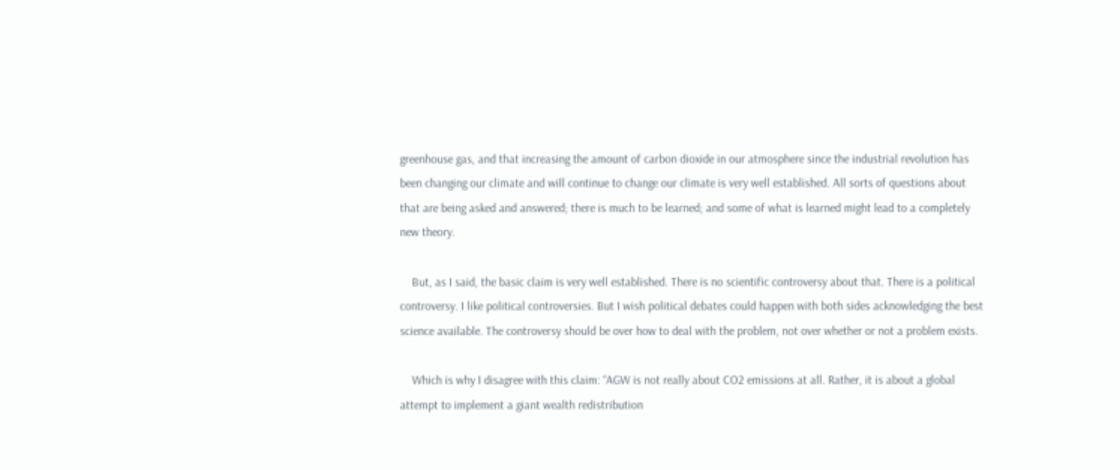greenhouse gas, and that increasing the amount of carbon dioxide in our atmosphere since the industrial revolution has been changing our climate and will continue to change our climate is very well established. All sorts of questions about that are being asked and answered; there is much to be learned; and some of what is learned might lead to a completely new theory.

    But, as I said, the basic claim is very well established. There is no scientific controversy about that. There is a political controversy. I like political controversies. But I wish political debates could happen with both sides acknowledging the best science available. The controversy should be over how to deal with the problem, not over whether or not a problem exists.

    Which is why I disagree with this claim: “AGW is not really about CO2 emissions at all. Rather, it is about a global attempt to implement a giant wealth redistribution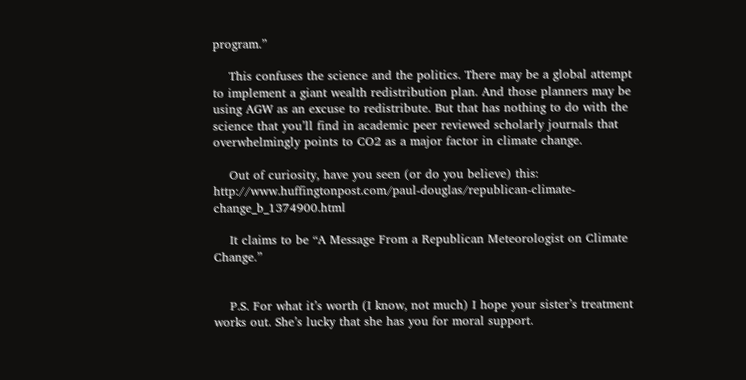program.”

    This confuses the science and the politics. There may be a global attempt to implement a giant wealth redistribution plan. And those planners may be using AGW as an excuse to redistribute. But that has nothing to do with the science that you’ll find in academic peer reviewed scholarly journals that overwhelmingly points to CO2 as a major factor in climate change.

    Out of curiosity, have you seen (or do you believe) this: http://www.huffingtonpost.com/paul-douglas/republican-climate-change_b_1374900.html

    It claims to be “A Message From a Republican Meteorologist on Climate Change.”


    P.S. For what it’s worth (I know, not much) I hope your sister’s treatment works out. She’s lucky that she has you for moral support.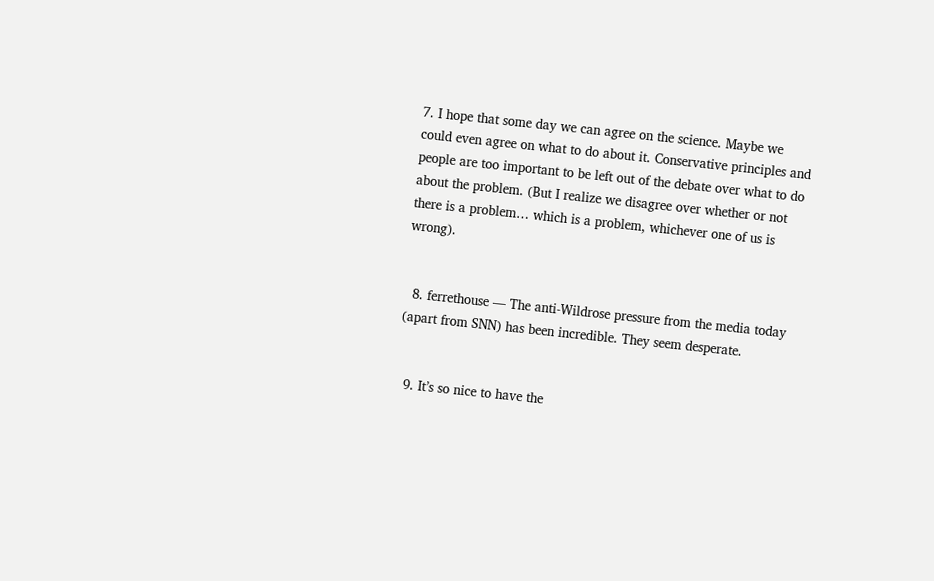7. I hope that some day we can agree on the science. Maybe we could even agree on what to do about it. Conservative principles and people are too important to be left out of the debate over what to do about the problem. (But I realize we disagree over whether or not there is a problem… which is a problem, whichever one of us is wrong).


  8. ferrethouse — The anti-Wildrose pressure from the media today (apart from SNN) has been incredible. They seem desperate.


  9. It’s so nice to have the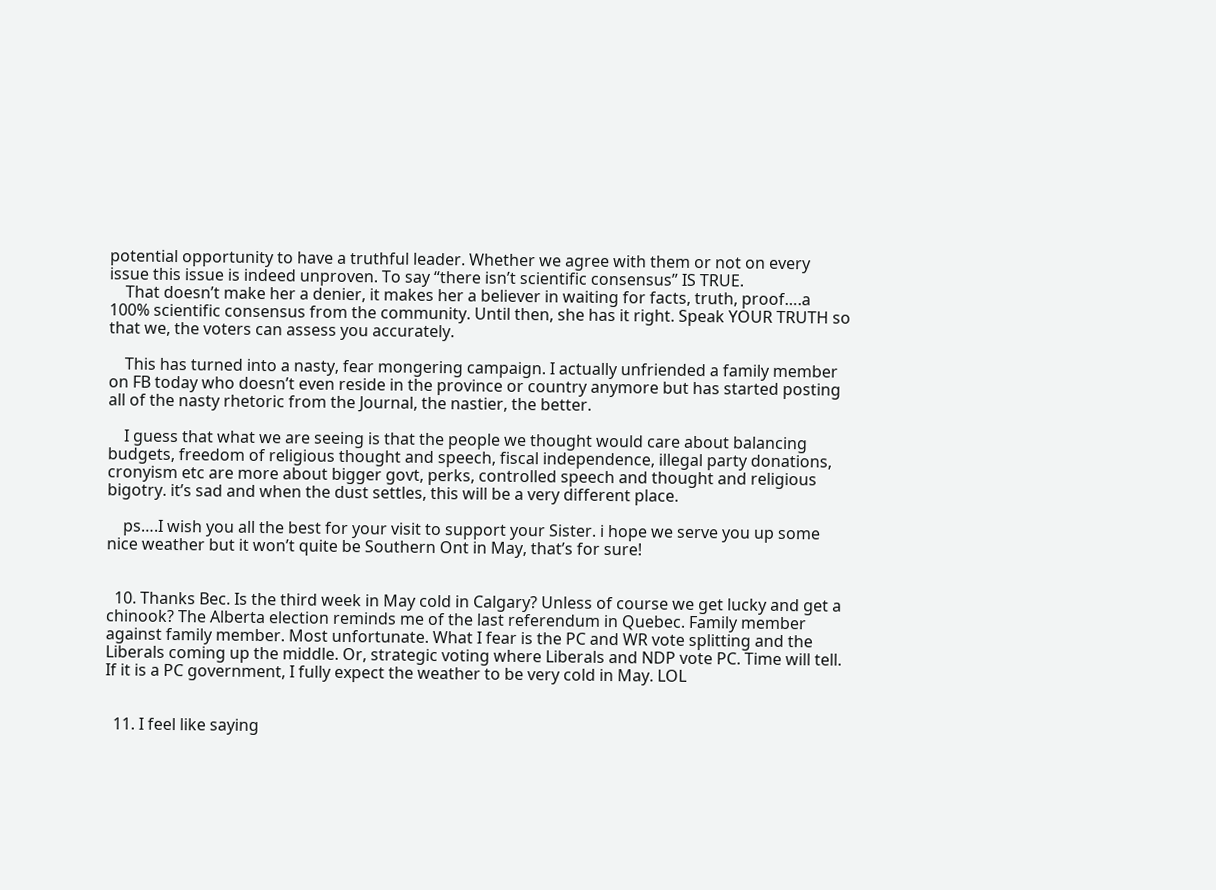potential opportunity to have a truthful leader. Whether we agree with them or not on every issue this issue is indeed unproven. To say “there isn’t scientific consensus” IS TRUE.
    That doesn’t make her a denier, it makes her a believer in waiting for facts, truth, proof….a 100% scientific consensus from the community. Until then, she has it right. Speak YOUR TRUTH so that we, the voters can assess you accurately.

    This has turned into a nasty, fear mongering campaign. I actually unfriended a family member on FB today who doesn’t even reside in the province or country anymore but has started posting all of the nasty rhetoric from the Journal, the nastier, the better.

    I guess that what we are seeing is that the people we thought would care about balancing budgets, freedom of religious thought and speech, fiscal independence, illegal party donations, cronyism etc are more about bigger govt, perks, controlled speech and thought and religious bigotry. it’s sad and when the dust settles, this will be a very different place.

    ps….I wish you all the best for your visit to support your Sister. i hope we serve you up some nice weather but it won’t quite be Southern Ont in May, that’s for sure!


  10. Thanks Bec. Is the third week in May cold in Calgary? Unless of course we get lucky and get a chinook? The Alberta election reminds me of the last referendum in Quebec. Family member against family member. Most unfortunate. What I fear is the PC and WR vote splitting and the Liberals coming up the middle. Or, strategic voting where Liberals and NDP vote PC. Time will tell. If it is a PC government, I fully expect the weather to be very cold in May. LOL


  11. I feel like saying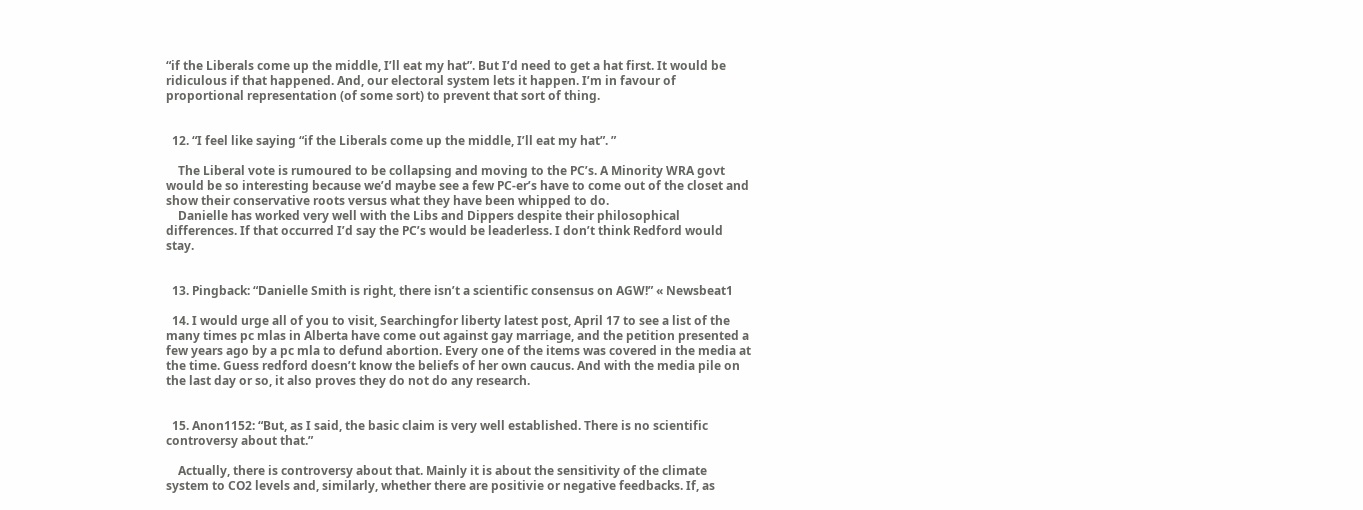“if the Liberals come up the middle, I’ll eat my hat”. But I’d need to get a hat first. It would be ridiculous if that happened. And, our electoral system lets it happen. I’m in favour of proportional representation (of some sort) to prevent that sort of thing.


  12. “I feel like saying “if the Liberals come up the middle, I’ll eat my hat”. ”

    The Liberal vote is rumoured to be collapsing and moving to the PC’s. A Minority WRA govt would be so interesting because we’d maybe see a few PC-er’s have to come out of the closet and show their conservative roots versus what they have been whipped to do.
    Danielle has worked very well with the Libs and Dippers despite their philosophical differences. If that occurred I’d say the PC’s would be leaderless. I don’t think Redford would stay.


  13. Pingback: “Danielle Smith is right, there isn’t a scientific consensus on AGW!” « Newsbeat1

  14. I would urge all of you to visit, Searchingfor liberty latest post, April 17 to see a list of the many times pc mlas in Alberta have come out against gay marriage, and the petition presented a few years ago by a pc mla to defund abortion. Every one of the items was covered in the media at the time. Guess redford doesn’t know the beliefs of her own caucus. And with the media pile on the last day or so, it also proves they do not do any research.


  15. Anon1152: “But, as I said, the basic claim is very well established. There is no scientific controversy about that.”

    Actually, there is controversy about that. Mainly it is about the sensitivity of the climate system to CO2 levels and, similarly, whether there are positivie or negative feedbacks. If, as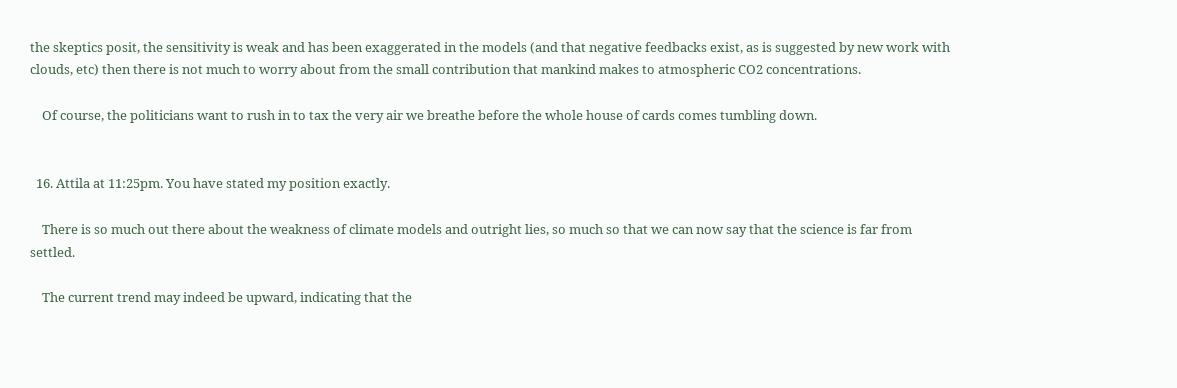the skeptics posit, the sensitivity is weak and has been exaggerated in the models (and that negative feedbacks exist, as is suggested by new work with clouds, etc) then there is not much to worry about from the small contribution that mankind makes to atmospheric CO2 concentrations.

    Of course, the politicians want to rush in to tax the very air we breathe before the whole house of cards comes tumbling down.


  16. Attila at 11:25pm. You have stated my position exactly.

    There is so much out there about the weakness of climate models and outright lies, so much so that we can now say that the science is far from settled.

    The current trend may indeed be upward, indicating that the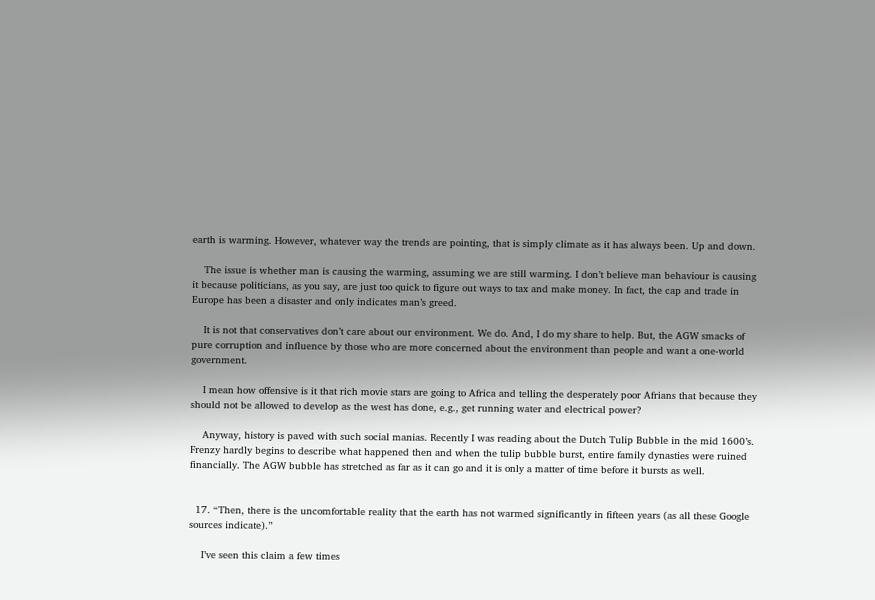earth is warming. However, whatever way the trends are pointing, that is simply climate as it has always been. Up and down.

    The issue is whether man is causing the warming, assuming we are still warming. I don’t believe man behaviour is causing it because politicians, as you say, are just too quick to figure out ways to tax and make money. In fact, the cap and trade in Europe has been a disaster and only indicates man’s greed.

    It is not that conservatives don’t care about our environment. We do. And, I do my share to help. But, the AGW smacks of pure corruption and influence by those who are more concerned about the environment than people and want a one-world government.

    I mean how offensive is it that rich movie stars are going to Africa and telling the desperately poor Afrians that because they should not be allowed to develop as the west has done, e.g., get running water and electrical power?

    Anyway, history is paved with such social manias. Recently I was reading about the Dutch Tulip Bubble in the mid 1600’s. Frenzy hardly begins to describe what happened then and when the tulip bubble burst, entire family dynasties were ruined financially. The AGW bubble has stretched as far as it can go and it is only a matter of time before it bursts as well.


  17. “Then, there is the uncomfortable reality that the earth has not warmed significantly in fifteen years (as all these Google sources indicate).”

    I’ve seen this claim a few times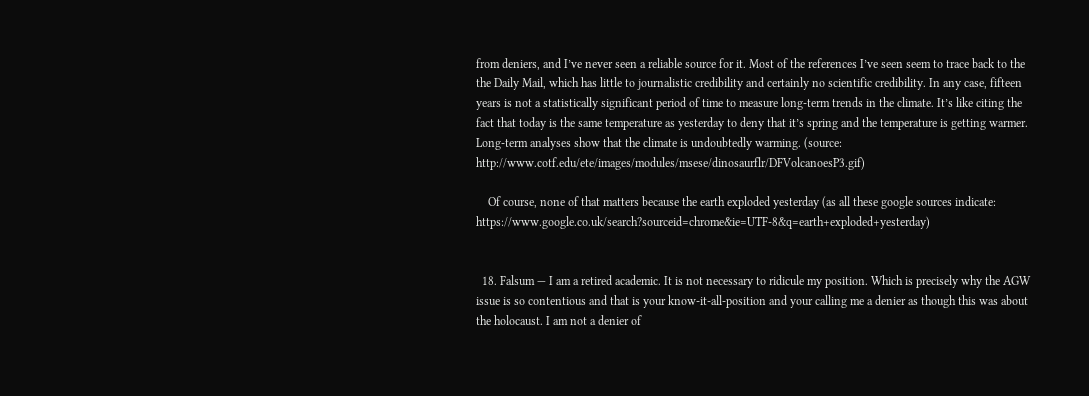from deniers, and I’ve never seen a reliable source for it. Most of the references I’ve seen seem to trace back to the the Daily Mail, which has little to journalistic credibility and certainly no scientific credibility. In any case, fifteen years is not a statistically significant period of time to measure long-term trends in the climate. It’s like citing the fact that today is the same temperature as yesterday to deny that it’s spring and the temperature is getting warmer. Long-term analyses show that the climate is undoubtedly warming. (source: http://www.cotf.edu/ete/images/modules/msese/dinosaurflr/DFVolcanoesP3.gif)

    Of course, none of that matters because the earth exploded yesterday (as all these google sources indicate: https://www.google.co.uk/search?sourceid=chrome&ie=UTF-8&q=earth+exploded+yesterday)


  18. Falsum — I am a retired academic. It is not necessary to ridicule my position. Which is precisely why the AGW issue is so contentious and that is your know-it-all-position and your calling me a denier as though this was about the holocaust. I am not a denier of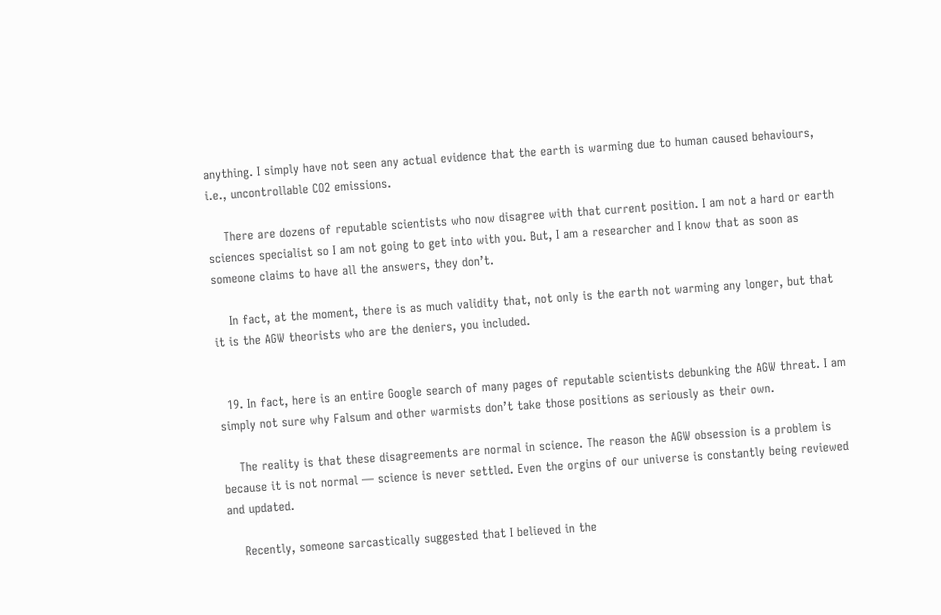anything. I simply have not seen any actual evidence that the earth is warming due to human caused behaviours, i.e., uncontrollable CO2 emissions.

    There are dozens of reputable scientists who now disagree with that current position. I am not a hard or earth sciences specialist so I am not going to get into with you. But, I am a researcher and I know that as soon as someone claims to have all the answers, they don’t.

    In fact, at the moment, there is as much validity that, not only is the earth not warming any longer, but that it is the AGW theorists who are the deniers, you included.


  19. In fact, here is an entire Google search of many pages of reputable scientists debunking the AGW threat. I am simply not sure why Falsum and other warmists don’t take those positions as seriously as their own.

    The reality is that these disagreements are normal in science. The reason the AGW obsession is a problem is because it is not normal — science is never settled. Even the orgins of our universe is constantly being reviewed and updated.

    Recently, someone sarcastically suggested that I believed in the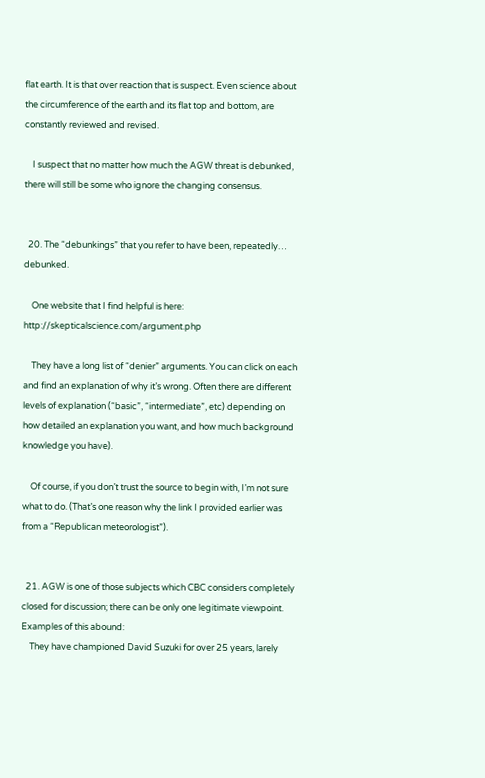flat earth. It is that over reaction that is suspect. Even science about the circumference of the earth and its flat top and bottom, are constantly reviewed and revised.

    I suspect that no matter how much the AGW threat is debunked, there will still be some who ignore the changing consensus.


  20. The “debunkings” that you refer to have been, repeatedly… debunked.

    One website that I find helpful is here: http://skepticalscience.com/argument.php

    They have a long list of “denier” arguments. You can click on each and find an explanation of why it’s wrong. Often there are different levels of explanation (“basic”, “intermediate”, etc) depending on how detailed an explanation you want, and how much background knowledge you have).

    Of course, if you don’t trust the source to begin with, I’m not sure what to do. (That’s one reason why the link I provided earlier was from a “Republican meteorologist”).


  21. AGW is one of those subjects which CBC considers completely closed for discussion; there can be only one legitimate viewpoint. Examples of this abound:
    They have championed David Suzuki for over 25 years, larely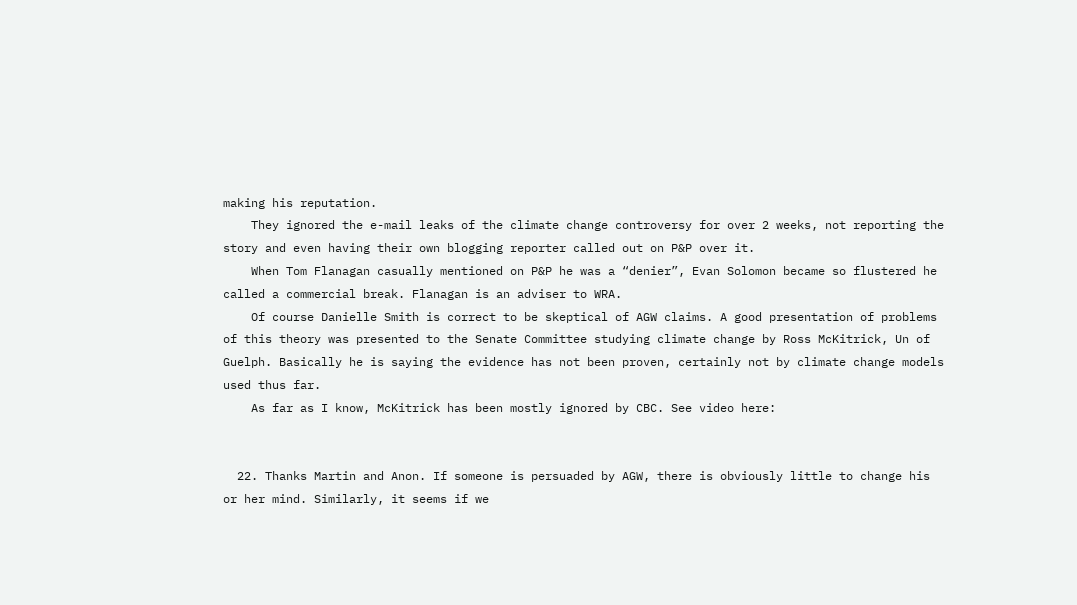making his reputation.
    They ignored the e-mail leaks of the climate change controversy for over 2 weeks, not reporting the story and even having their own blogging reporter called out on P&P over it.
    When Tom Flanagan casually mentioned on P&P he was a “denier”, Evan Solomon became so flustered he called a commercial break. Flanagan is an adviser to WRA.
    Of course Danielle Smith is correct to be skeptical of AGW claims. A good presentation of problems of this theory was presented to the Senate Committee studying climate change by Ross McKitrick, Un of Guelph. Basically he is saying the evidence has not been proven, certainly not by climate change models used thus far.
    As far as I know, McKitrick has been mostly ignored by CBC. See video here:


  22. Thanks Martin and Anon. If someone is persuaded by AGW, there is obviously little to change his or her mind. Similarly, it seems if we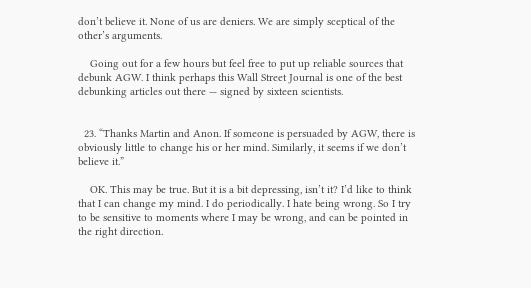don’t believe it. None of us are deniers. We are simply sceptical of the other’s arguments.

    Going out for a few hours but feel free to put up reliable sources that debunk AGW. I think perhaps this Wall Street Journal is one of the best debunking articles out there — signed by sixteen scientists.


  23. “Thanks Martin and Anon. If someone is persuaded by AGW, there is obviously little to change his or her mind. Similarly, it seems if we don’t believe it.”

    OK. This may be true. But it is a bit depressing, isn’t it? I’d like to think that I can change my mind. I do periodically. I hate being wrong. So I try to be sensitive to moments where I may be wrong, and can be pointed in the right direction.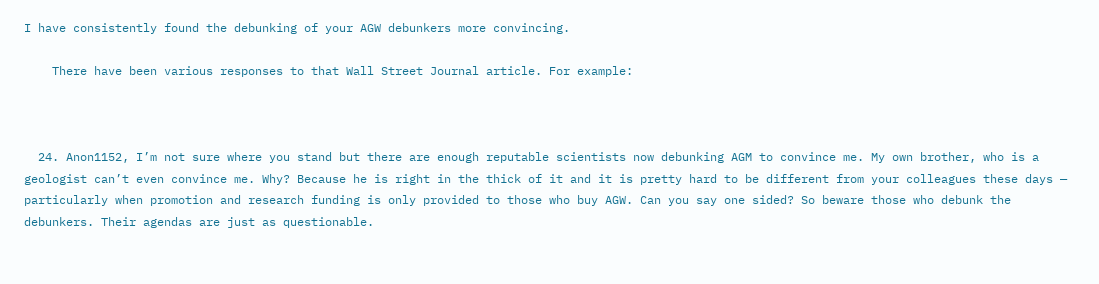I have consistently found the debunking of your AGW debunkers more convincing.

    There have been various responses to that Wall Street Journal article. For example:



  24. Anon1152, I’m not sure where you stand but there are enough reputable scientists now debunking AGM to convince me. My own brother, who is a geologist can’t even convince me. Why? Because he is right in the thick of it and it is pretty hard to be different from your colleagues these days — particularly when promotion and research funding is only provided to those who buy AGW. Can you say one sided? So beware those who debunk the debunkers. Their agendas are just as questionable.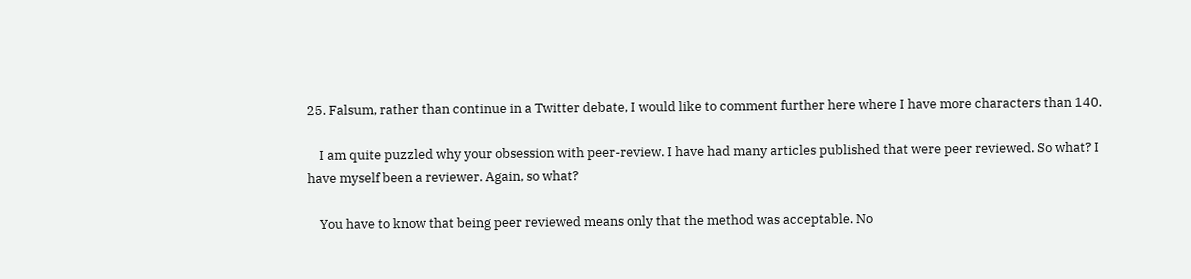25. Falsum, rather than continue in a Twitter debate, I would like to comment further here where I have more characters than 140.

    I am quite puzzled why your obsession with peer-review. I have had many articles published that were peer reviewed. So what? I have myself been a reviewer. Again, so what?

    You have to know that being peer reviewed means only that the method was acceptable. No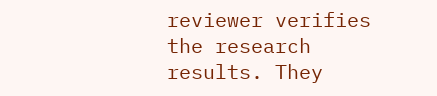reviewer verifies the research results. They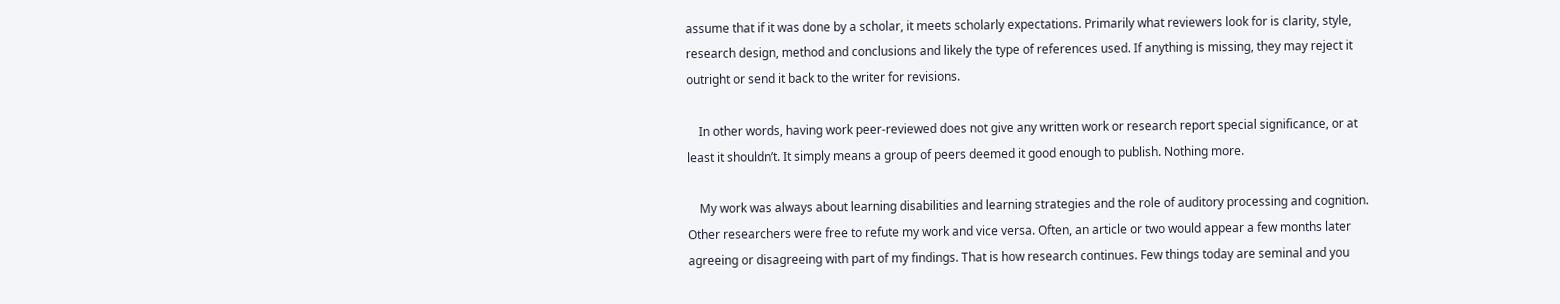assume that if it was done by a scholar, it meets scholarly expectations. Primarily what reviewers look for is clarity, style, research design, method and conclusions and likely the type of references used. If anything is missing, they may reject it outright or send it back to the writer for revisions.

    In other words, having work peer-reviewed does not give any written work or research report special significance, or at least it shouldn’t. It simply means a group of peers deemed it good enough to publish. Nothing more.

    My work was always about learning disabilities and learning strategies and the role of auditory processing and cognition. Other researchers were free to refute my work and vice versa. Often, an article or two would appear a few months later agreeing or disagreeing with part of my findings. That is how research continues. Few things today are seminal and you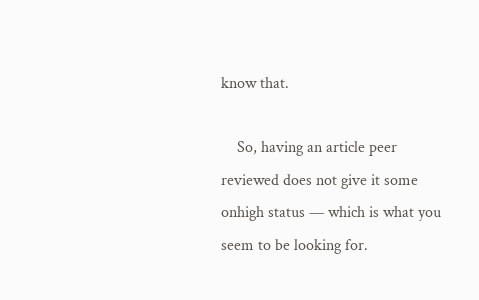know that.

    So, having an article peer reviewed does not give it some onhigh status — which is what you seem to be looking for.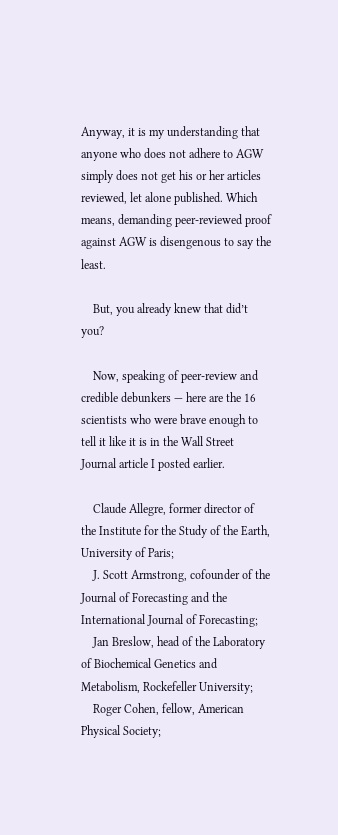Anyway, it is my understanding that anyone who does not adhere to AGW simply does not get his or her articles reviewed, let alone published. Which means, demanding peer-reviewed proof against AGW is disengenous to say the least.

    But, you already knew that did’t you?

    Now, speaking of peer-review and credible debunkers — here are the 16 scientists who were brave enough to tell it like it is in the Wall Street Journal article I posted earlier.

    Claude Allegre, former director of the Institute for the Study of the Earth, University of Paris;
    J. Scott Armstrong, cofounder of the Journal of Forecasting and the International Journal of Forecasting;
    Jan Breslow, head of the Laboratory of Biochemical Genetics and Metabolism, Rockefeller University;
    Roger Cohen, fellow, American Physical Society;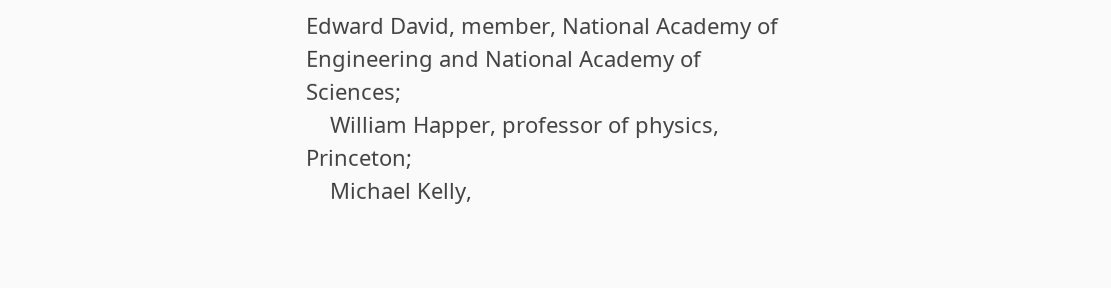Edward David, member, National Academy of Engineering and National Academy of Sciences;
    William Happer, professor of physics, Princeton;
    Michael Kelly,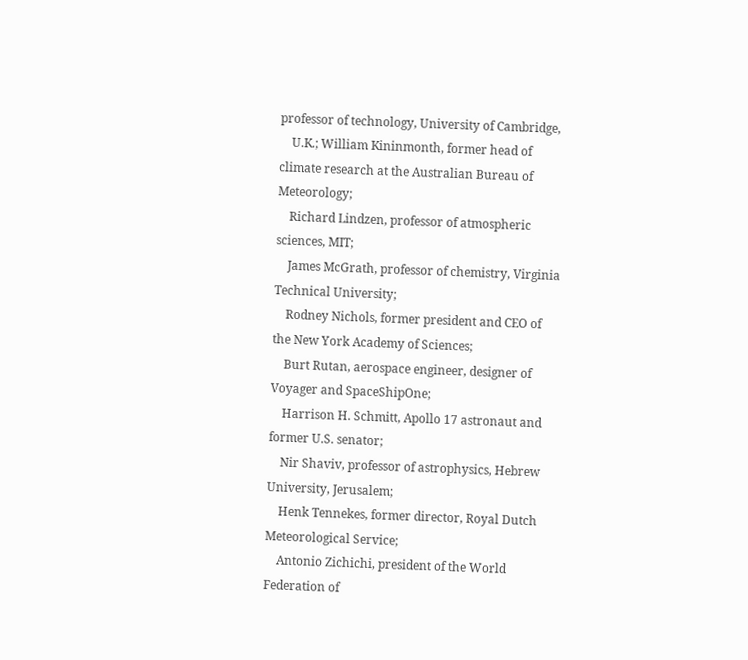professor of technology, University of Cambridge,
    U.K.; William Kininmonth, former head of climate research at the Australian Bureau of Meteorology;
    Richard Lindzen, professor of atmospheric sciences, MIT;
    James McGrath, professor of chemistry, Virginia Technical University;
    Rodney Nichols, former president and CEO of the New York Academy of Sciences;
    Burt Rutan, aerospace engineer, designer of Voyager and SpaceShipOne;
    Harrison H. Schmitt, Apollo 17 astronaut and former U.S. senator;
    Nir Shaviv, professor of astrophysics, Hebrew University, Jerusalem;
    Henk Tennekes, former director, Royal Dutch Meteorological Service;
    Antonio Zichichi, president of the World Federation of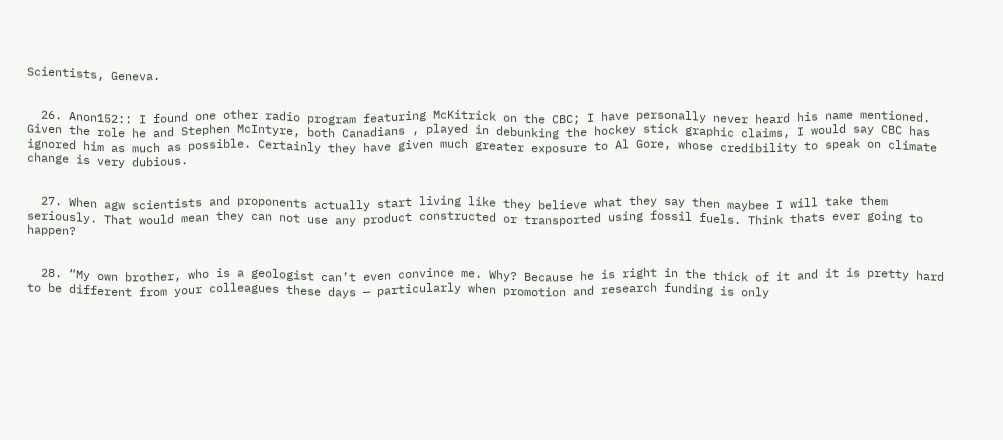Scientists, Geneva.


  26. Anon152:: I found one other radio program featuring McKitrick on the CBC; I have personally never heard his name mentioned. Given the role he and Stephen McIntyre, both Canadians , played in debunking the hockey stick graphic claims, I would say CBC has ignored him as much as possible. Certainly they have given much greater exposure to Al Gore, whose credibility to speak on climate change is very dubious.


  27. When agw scientists and proponents actually start living like they believe what they say then maybee I will take them seriously. That would mean they can not use any product constructed or transported using fossil fuels. Think thats ever going to happen?


  28. “My own brother, who is a geologist can’t even convince me. Why? Because he is right in the thick of it and it is pretty hard to be different from your colleagues these days — particularly when promotion and research funding is only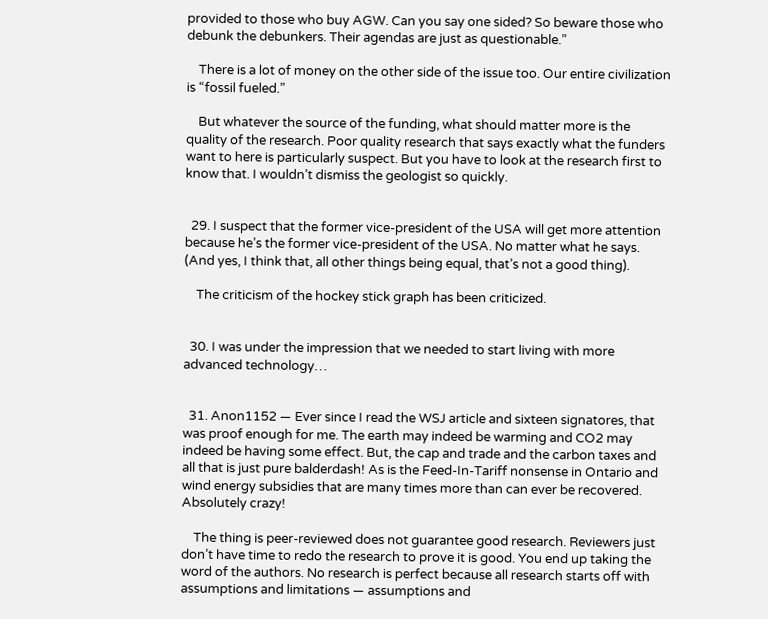provided to those who buy AGW. Can you say one sided? So beware those who debunk the debunkers. Their agendas are just as questionable.”

    There is a lot of money on the other side of the issue too. Our entire civilization is “fossil fueled.”

    But whatever the source of the funding, what should matter more is the quality of the research. Poor quality research that says exactly what the funders want to here is particularly suspect. But you have to look at the research first to know that. I wouldn’t dismiss the geologist so quickly.


  29. I suspect that the former vice-president of the USA will get more attention because he’s the former vice-president of the USA. No matter what he says. (And yes, I think that, all other things being equal, that’s not a good thing).

    The criticism of the hockey stick graph has been criticized.


  30. I was under the impression that we needed to start living with more advanced technology…


  31. Anon1152 — Ever since I read the WSJ article and sixteen signatores, that was proof enough for me. The earth may indeed be warming and CO2 may indeed be having some effect. But, the cap and trade and the carbon taxes and all that is just pure balderdash! As is the Feed-In-Tariff nonsense in Ontario and wind energy subsidies that are many times more than can ever be recovered. Absolutely crazy!

    The thing is peer-reviewed does not guarantee good research. Reviewers just don’t have time to redo the research to prove it is good. You end up taking the word of the authors. No research is perfect because all research starts off with assumptions and limitations — assumptions and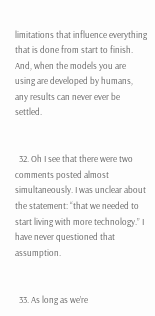limitations that influence everything that is done from start to finish. And, when the models you are using are developed by humans, any results can never ever be settled.


  32. Oh I see that there were two comments posted almost simultaneously. I was unclear about the statement: “that we needed to start living with more technology.” I have never questioned that assumption.


  33. As long as we’re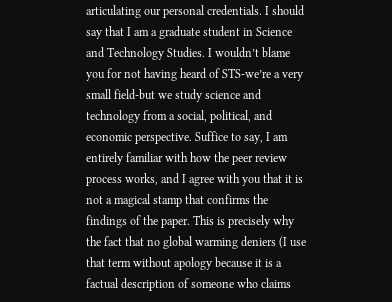articulating our personal credentials. I should say that I am a graduate student in Science and Technology Studies. I wouldn’t blame you for not having heard of STS-we’re a very small field-but we study science and technology from a social, political, and economic perspective. Suffice to say, I am entirely familiar with how the peer review process works, and I agree with you that it is not a magical stamp that confirms the findings of the paper. This is precisely why the fact that no global warming deniers (I use that term without apology because it is a factual description of someone who claims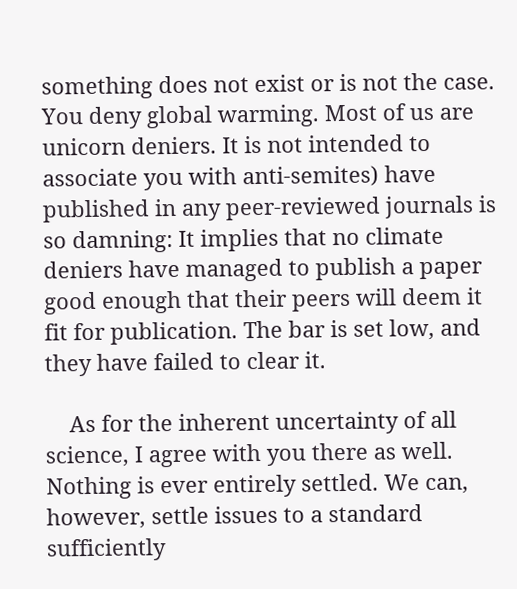something does not exist or is not the case. You deny global warming. Most of us are unicorn deniers. It is not intended to associate you with anti-semites) have published in any peer-reviewed journals is so damning: It implies that no climate deniers have managed to publish a paper good enough that their peers will deem it fit for publication. The bar is set low, and they have failed to clear it.

    As for the inherent uncertainty of all science, I agree with you there as well. Nothing is ever entirely settled. We can, however, settle issues to a standard sufficiently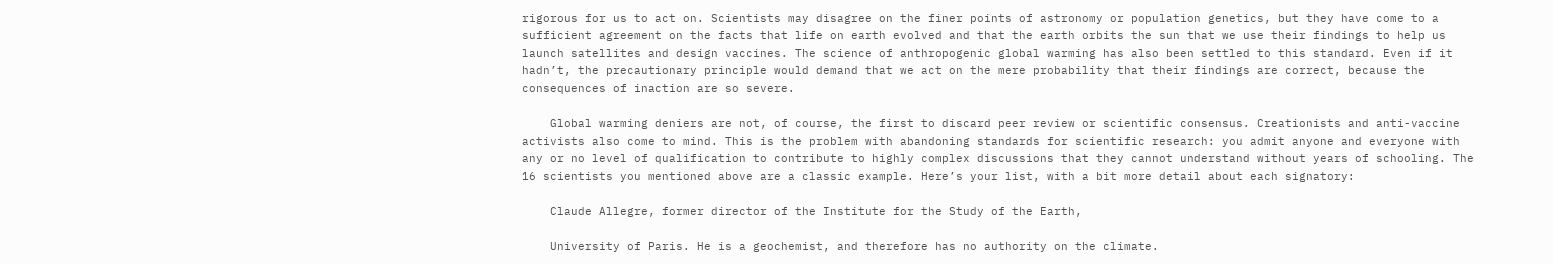rigorous for us to act on. Scientists may disagree on the finer points of astronomy or population genetics, but they have come to a sufficient agreement on the facts that life on earth evolved and that the earth orbits the sun that we use their findings to help us launch satellites and design vaccines. The science of anthropogenic global warming has also been settled to this standard. Even if it hadn’t, the precautionary principle would demand that we act on the mere probability that their findings are correct, because the consequences of inaction are so severe.

    Global warming deniers are not, of course, the first to discard peer review or scientific consensus. Creationists and anti-vaccine activists also come to mind. This is the problem with abandoning standards for scientific research: you admit anyone and everyone with any or no level of qualification to contribute to highly complex discussions that they cannot understand without years of schooling. The 16 scientists you mentioned above are a classic example. Here’s your list, with a bit more detail about each signatory:

    Claude Allegre, former director of the Institute for the Study of the Earth,

    University of Paris. He is a geochemist, and therefore has no authority on the climate.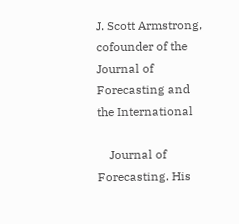J. Scott Armstrong, cofounder of the Journal of Forecasting and the International

    Journal of Forecasting. His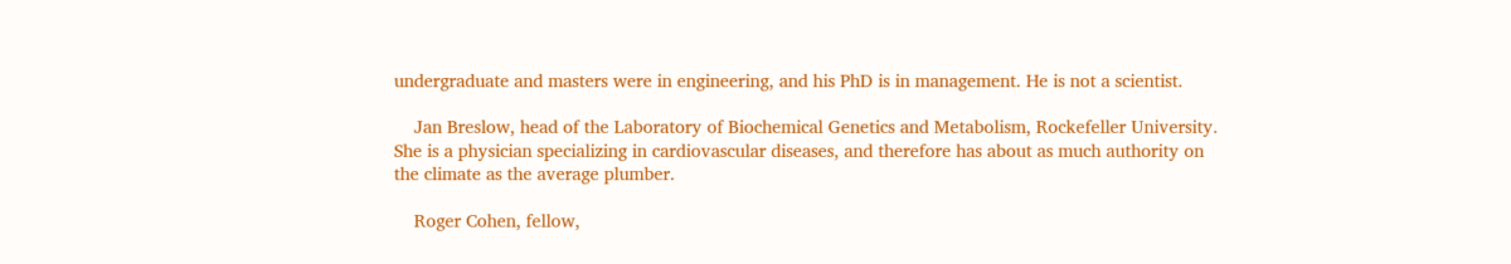undergraduate and masters were in engineering, and his PhD is in management. He is not a scientist.

    Jan Breslow, head of the Laboratory of Biochemical Genetics and Metabolism, Rockefeller University. She is a physician specializing in cardiovascular diseases, and therefore has about as much authority on the climate as the average plumber.

    Roger Cohen, fellow,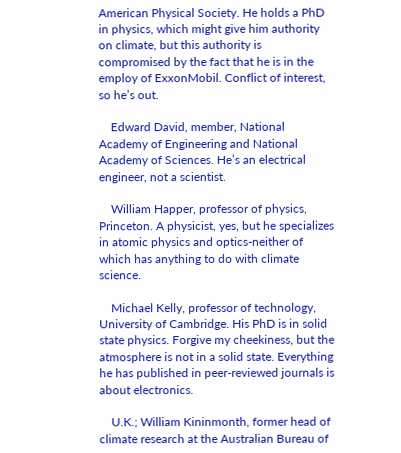American Physical Society. He holds a PhD in physics, which might give him authority on climate, but this authority is compromised by the fact that he is in the employ of ExxonMobil. Conflict of interest, so he’s out.

    Edward David, member, National Academy of Engineering and National Academy of Sciences. He’s an electrical engineer, not a scientist.

    William Happer, professor of physics, Princeton. A physicist, yes, but he specializes in atomic physics and optics-neither of which has anything to do with climate science.

    Michael Kelly, professor of technology, University of Cambridge. His PhD is in solid state physics. Forgive my cheekiness, but the atmosphere is not in a solid state. Everything he has published in peer-reviewed journals is about electronics.

    U.K.; William Kininmonth, former head of climate research at the Australian Bureau of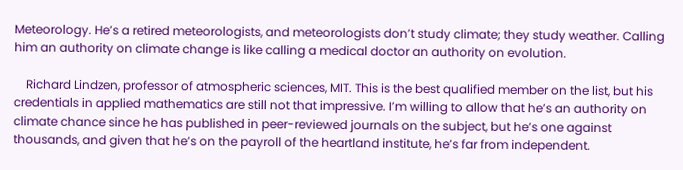Meteorology. He’s a retired meteorologists, and meteorologists don’t study climate; they study weather. Calling him an authority on climate change is like calling a medical doctor an authority on evolution.

    Richard Lindzen, professor of atmospheric sciences, MIT. This is the best qualified member on the list, but his credentials in applied mathematics are still not that impressive. I’m willing to allow that he’s an authority on climate chance since he has published in peer-reviewed journals on the subject, but he’s one against thousands, and given that he’s on the payroll of the heartland institute, he’s far from independent.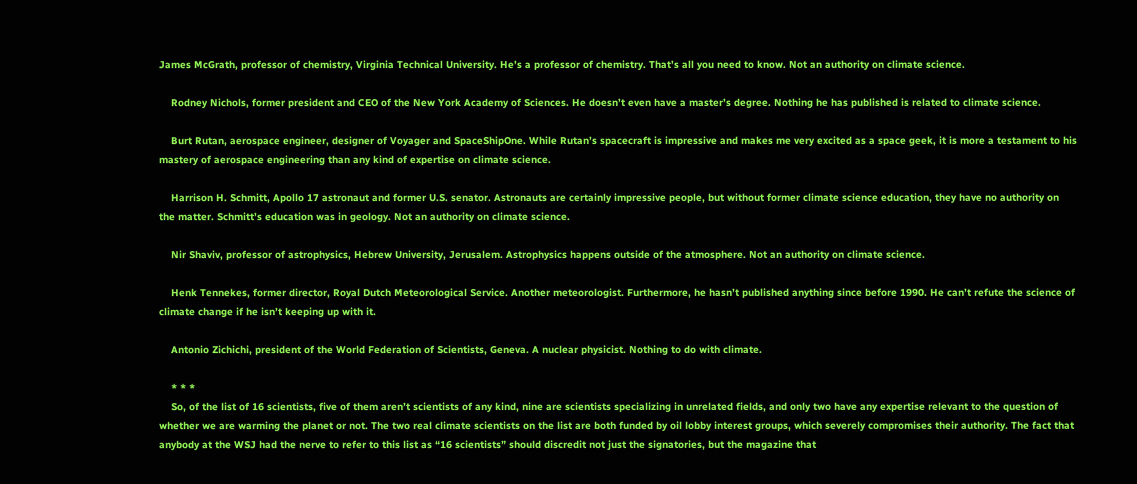James McGrath, professor of chemistry, Virginia Technical University. He’s a professor of chemistry. That’s all you need to know. Not an authority on climate science.

    Rodney Nichols, former president and CEO of the New York Academy of Sciences. He doesn’t even have a master’s degree. Nothing he has published is related to climate science.

    Burt Rutan, aerospace engineer, designer of Voyager and SpaceShipOne. While Rutan’s spacecraft is impressive and makes me very excited as a space geek, it is more a testament to his mastery of aerospace engineering than any kind of expertise on climate science.

    Harrison H. Schmitt, Apollo 17 astronaut and former U.S. senator. Astronauts are certainly impressive people, but without former climate science education, they have no authority on the matter. Schmitt’s education was in geology. Not an authority on climate science.

    Nir Shaviv, professor of astrophysics, Hebrew University, Jerusalem. Astrophysics happens outside of the atmosphere. Not an authority on climate science.

    Henk Tennekes, former director, Royal Dutch Meteorological Service. Another meteorologist. Furthermore, he hasn’t published anything since before 1990. He can’t refute the science of climate change if he isn’t keeping up with it.

    Antonio Zichichi, president of the World Federation of Scientists, Geneva. A nuclear physicist. Nothing to do with climate.

    * * *
    So, of the list of 16 scientists, five of them aren’t scientists of any kind, nine are scientists specializing in unrelated fields, and only two have any expertise relevant to the question of whether we are warming the planet or not. The two real climate scientists on the list are both funded by oil lobby interest groups, which severely compromises their authority. The fact that anybody at the WSJ had the nerve to refer to this list as “16 scientists” should discredit not just the signatories, but the magazine that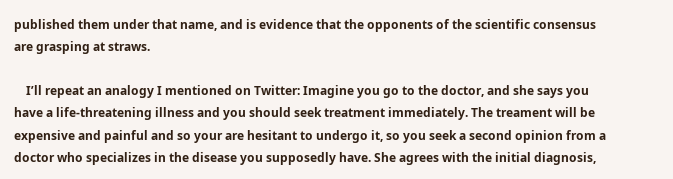published them under that name, and is evidence that the opponents of the scientific consensus are grasping at straws.

    I’ll repeat an analogy I mentioned on Twitter: Imagine you go to the doctor, and she says you have a life-threatening illness and you should seek treatment immediately. The treament will be expensive and painful and so your are hesitant to undergo it, so you seek a second opinion from a doctor who specializes in the disease you supposedly have. She agrees with the initial diagnosis,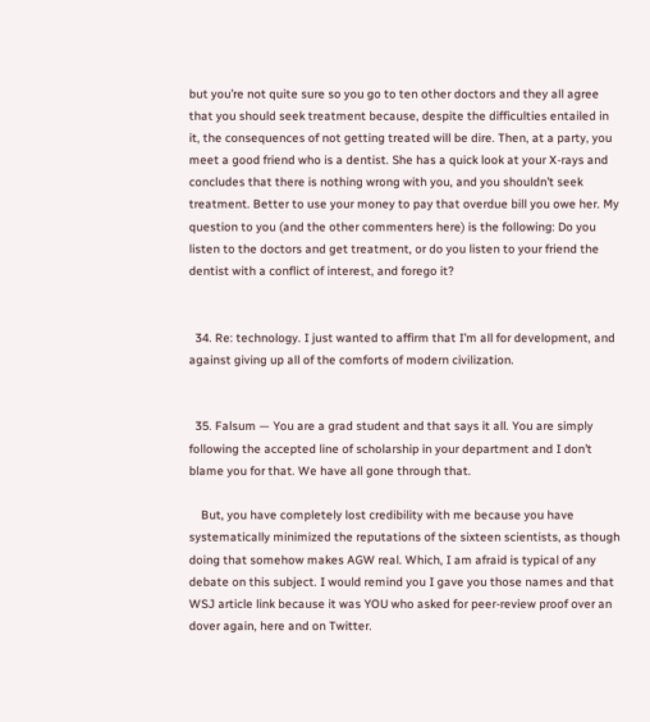but you’re not quite sure so you go to ten other doctors and they all agree that you should seek treatment because, despite the difficulties entailed in it, the consequences of not getting treated will be dire. Then, at a party, you meet a good friend who is a dentist. She has a quick look at your X-rays and concludes that there is nothing wrong with you, and you shouldn’t seek treatment. Better to use your money to pay that overdue bill you owe her. My question to you (and the other commenters here) is the following: Do you listen to the doctors and get treatment, or do you listen to your friend the dentist with a conflict of interest, and forego it?


  34. Re: technology. I just wanted to affirm that I’m all for development, and against giving up all of the comforts of modern civilization.


  35. Falsum — You are a grad student and that says it all. You are simply following the accepted line of scholarship in your department and I don’t blame you for that. We have all gone through that.

    But, you have completely lost credibility with me because you have systematically minimized the reputations of the sixteen scientists, as though doing that somehow makes AGW real. Which, I am afraid is typical of any debate on this subject. I would remind you I gave you those names and that WSJ article link because it was YOU who asked for peer-review proof over an dover again, here and on Twitter.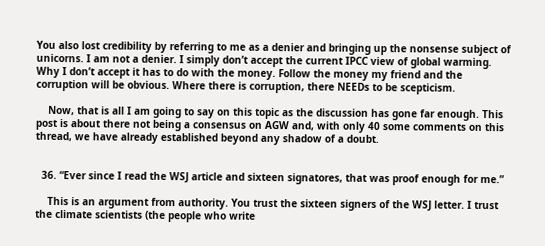You also lost credibility by referring to me as a denier and bringing up the nonsense subject of unicorns. I am not a denier. I simply don’t accept the current IPCC view of global warming. Why I don’t accept it has to do with the money. Follow the money my friend and the corruption will be obvious. Where there is corruption, there NEEDs to be scepticism.

    Now, that is all I am going to say on this topic as the discussion has gone far enough. This post is about there not being a consensus on AGW and, with only 40 some comments on this thread, we have already established beyond any shadow of a doubt.


  36. “Ever since I read the WSJ article and sixteen signatores, that was proof enough for me.”

    This is an argument from authority. You trust the sixteen signers of the WSJ letter. I trust the climate scientists (the people who write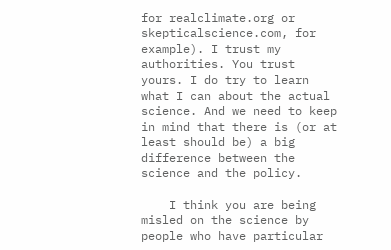for realclimate.org or skepticalscience.com, for example). I trust my authorities. You trust yours. I do try to learn what I can about the actual science. And we need to keep in mind that there is (or at least should be) a big difference between the science and the policy.

    I think you are being misled on the science by people who have particular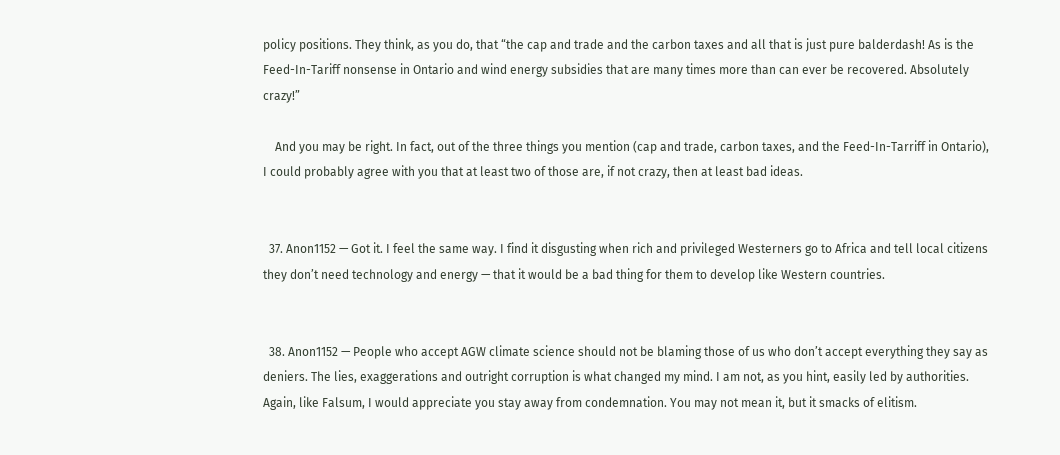policy positions. They think, as you do, that “the cap and trade and the carbon taxes and all that is just pure balderdash! As is the Feed-In-Tariff nonsense in Ontario and wind energy subsidies that are many times more than can ever be recovered. Absolutely crazy!”

    And you may be right. In fact, out of the three things you mention (cap and trade, carbon taxes, and the Feed-In-Tarriff in Ontario), I could probably agree with you that at least two of those are, if not crazy, then at least bad ideas.


  37. Anon1152 — Got it. I feel the same way. I find it disgusting when rich and privileged Westerners go to Africa and tell local citizens they don’t need technology and energy — that it would be a bad thing for them to develop like Western countries.


  38. Anon1152 — People who accept AGW climate science should not be blaming those of us who don’t accept everything they say as deniers. The lies, exaggerations and outright corruption is what changed my mind. I am not, as you hint, easily led by authorities. Again, like Falsum, I would appreciate you stay away from condemnation. You may not mean it, but it smacks of elitism.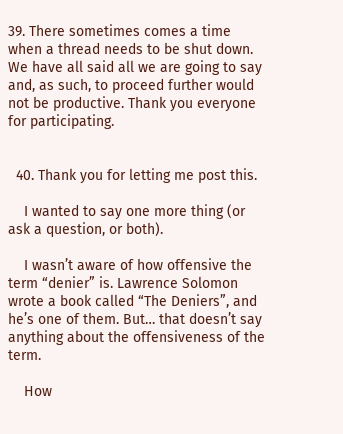39. There sometimes comes a time when a thread needs to be shut down. We have all said all we are going to say and, as such, to proceed further would not be productive. Thank you everyone for participating.


  40. Thank you for letting me post this.

    I wanted to say one more thing (or ask a question, or both).

    I wasn’t aware of how offensive the term “denier” is. Lawrence Solomon wrote a book called “The Deniers”, and he’s one of them. But… that doesn’t say anything about the offensiveness of the term.

    How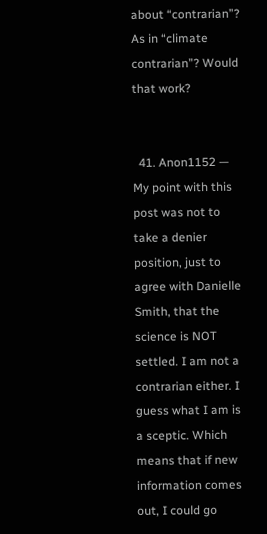about “contrarian”? As in “climate contrarian”? Would that work?


  41. Anon1152 — My point with this post was not to take a denier position, just to agree with Danielle Smith, that the science is NOT settled. I am not a contrarian either. I guess what I am is a sceptic. Which means that if new information comes out, I could go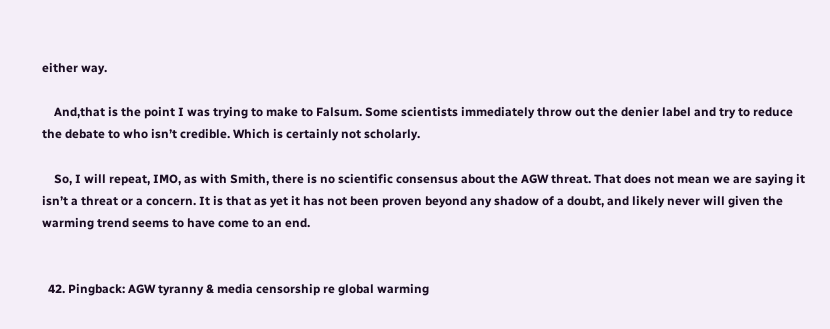either way.

    And,that is the point I was trying to make to Falsum. Some scientists immediately throw out the denier label and try to reduce the debate to who isn’t credible. Which is certainly not scholarly.

    So, I will repeat, IMO, as with Smith, there is no scientific consensus about the AGW threat. That does not mean we are saying it isn’t a threat or a concern. It is that as yet it has not been proven beyond any shadow of a doubt, and likely never will given the warming trend seems to have come to an end.


  42. Pingback: AGW tyranny & media censorship re global warming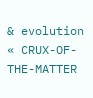& evolution « CRUX-OF-THE-MATTER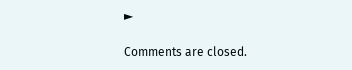►

Comments are closed.